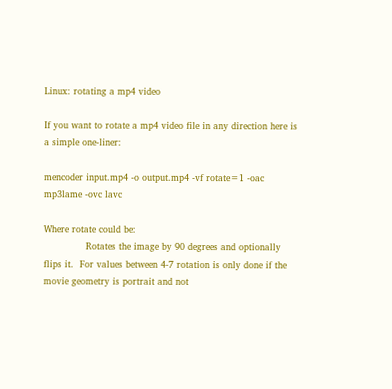Linux: rotating a mp4 video

If you want to rotate a mp4 video file in any direction here is a simple one-liner:

mencoder input.mp4 -o output.mp4 -vf rotate=1 -oac mp3lame -ovc lavc

Where rotate could be:
              Rotates the image by 90 degrees and optionally flips it.  For values between 4-7 rotation is only done if the movie geometry is portrait and not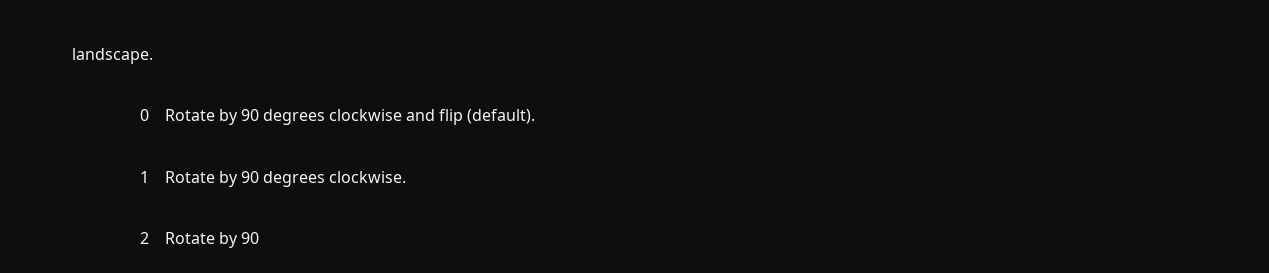landscape.

                 0    Rotate by 90 degrees clockwise and flip (default).

                 1    Rotate by 90 degrees clockwise.

                 2    Rotate by 90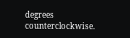degrees counterclockwise.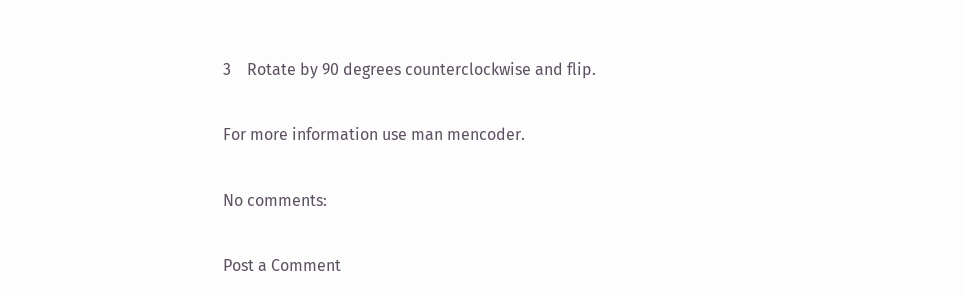3    Rotate by 90 degrees counterclockwise and flip.

For more information use man mencoder.

No comments:

Post a Comment